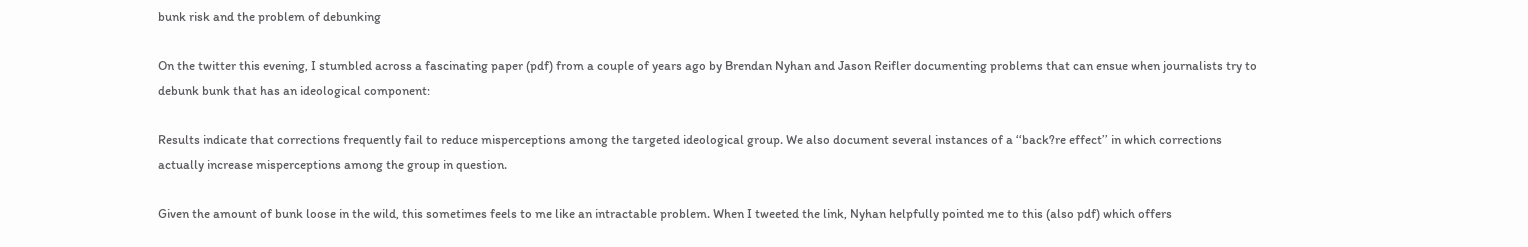bunk risk and the problem of debunking

On the twitter this evening, I stumbled across a fascinating paper (pdf) from a couple of years ago by Brendan Nyhan and Jason Reifler documenting problems that can ensue when journalists try to debunk bunk that has an ideological component:

Results indicate that corrections frequently fail to reduce misperceptions among the targeted ideological group. We also document several instances of a ‘‘back?re effect’’ in which corrections actually increase misperceptions among the group in question.

Given the amount of bunk loose in the wild, this sometimes feels to me like an intractable problem. When I tweeted the link, Nyhan helpfully pointed me to this (also pdf) which offers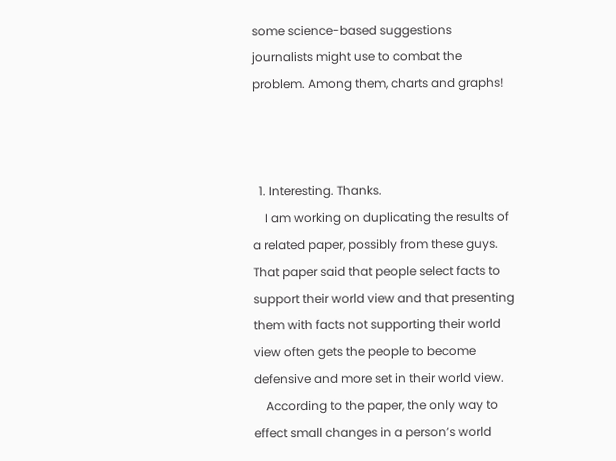some science-based suggestions journalists might use to combat the problem. Among them, charts and graphs!



  1. Interesting. Thanks.
    I am working on duplicating the results of a related paper, possibly from these guys. That paper said that people select facts to support their world view and that presenting them with facts not supporting their world view often gets the people to become defensive and more set in their world view.
    According to the paper, the only way to effect small changes in a person’s world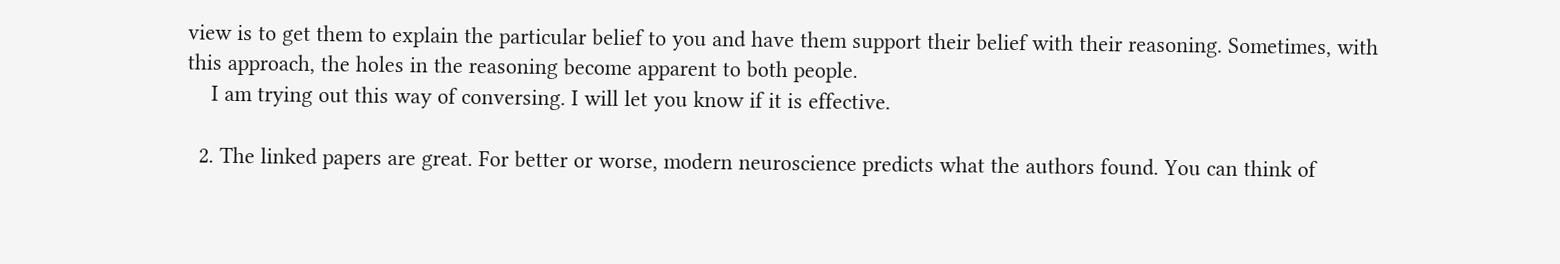view is to get them to explain the particular belief to you and have them support their belief with their reasoning. Sometimes, with this approach, the holes in the reasoning become apparent to both people.
    I am trying out this way of conversing. I will let you know if it is effective.

  2. The linked papers are great. For better or worse, modern neuroscience predicts what the authors found. You can think of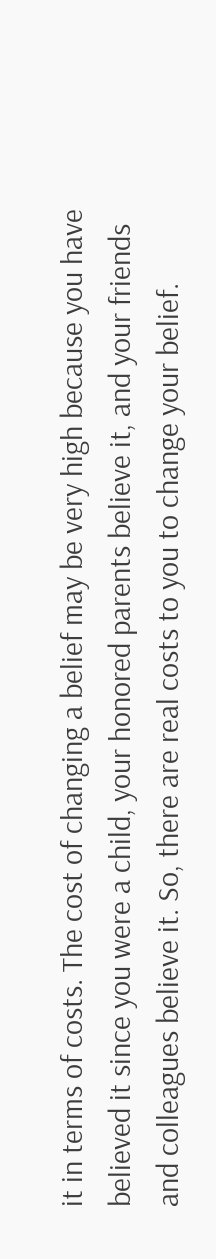it in terms of costs. The cost of changing a belief may be very high because you have believed it since you were a child, your honored parents believe it, and your friends and colleagues believe it. So, there are real costs to you to change your belief.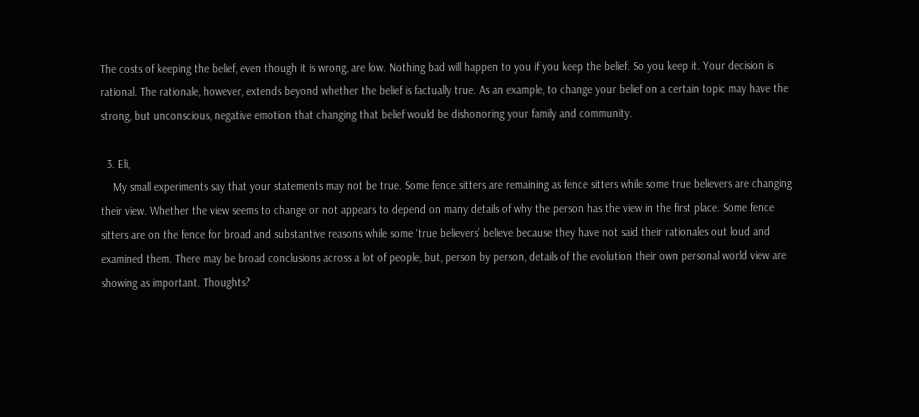The costs of keeping the belief, even though it is wrong, are low. Nothing bad will happen to you if you keep the belief. So you keep it. Your decision is rational. The rationale, however, extends beyond whether the belief is factually true. As an example, to change your belief on a certain topic may have the strong, but unconscious, negative emotion that changing that belief would be dishonoring your family and community.

  3. Eli,
    My small experiments say that your statements may not be true. Some fence sitters are remaining as fence sitters while some true believers are changing their view. Whether the view seems to change or not appears to depend on many details of why the person has the view in the first place. Some fence sitters are on the fence for broad and substantive reasons while some ‘true believers’ believe because they have not said their rationales out loud and examined them. There may be broad conclusions across a lot of people, but, person by person, details of the evolution their own personal world view are showing as important. Thoughts?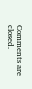Comments are closed.